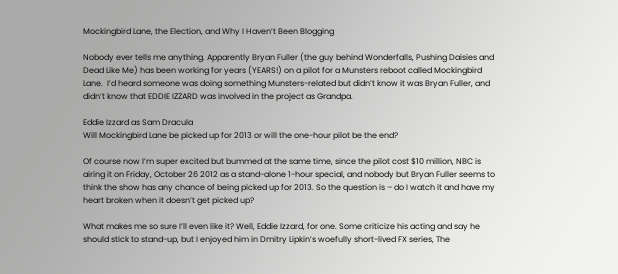Mockingbird Lane, the Election, and Why I Haven’t Been Blogging

Nobody ever tells me anything. Apparently Bryan Fuller (the guy behind Wonderfalls, Pushing Daisies and Dead Like Me) has been working for years (YEARS!) on a pilot for a Munsters reboot called Mockingbird Lane.  I’d heard someone was doing something Munsters-related but didn’t know it was Bryan Fuller, and didn’t know that EDDIE IZZARD was involved in the project as Grandpa.

Eddie Izzard as Sam Dracula
Will Mockingbird Lane be picked up for 2013 or will the one-hour pilot be the end?

Of course now I’m super excited but bummed at the same time, since the pilot cost $10 million, NBC is airing it on Friday, October 26 2012 as a stand-alone 1-hour special, and nobody but Bryan Fuller seems to think the show has any chance of being picked up for 2013. So the question is – do I watch it and have my heart broken when it doesn’t get picked up?

What makes me so sure I’ll even like it? Well, Eddie Izzard, for one. Some criticize his acting and say he should stick to stand-up, but I enjoyed him in Dmitry Lipkin’s woefully short-lived FX series, The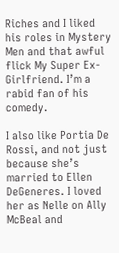Riches and I liked his roles in Mystery Men and that awful flick My Super Ex-Girlfriend. I’m a rabid fan of his comedy.

I also like Portia De Rossi, and not just because she’s married to Ellen DeGeneres. I loved her as Nelle on Ally McBeal and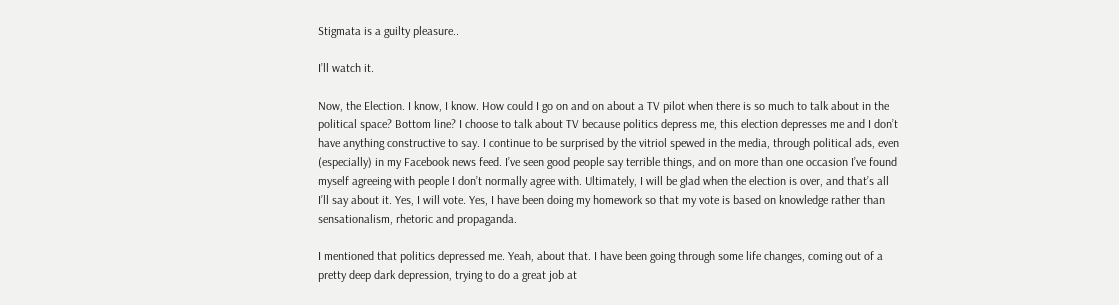Stigmata is a guilty pleasure..

I’ll watch it.

Now, the Election. I know, I know. How could I go on and on about a TV pilot when there is so much to talk about in the political space? Bottom line? I choose to talk about TV because politics depress me, this election depresses me and I don’t have anything constructive to say. I continue to be surprised by the vitriol spewed in the media, through political ads, even (especially) in my Facebook news feed. I’ve seen good people say terrible things, and on more than one occasion I’ve found myself agreeing with people I don’t normally agree with. Ultimately, I will be glad when the election is over, and that’s all I’ll say about it. Yes, I will vote. Yes, I have been doing my homework so that my vote is based on knowledge rather than sensationalism, rhetoric and propaganda.

I mentioned that politics depressed me. Yeah, about that. I have been going through some life changes, coming out of a pretty deep dark depression, trying to do a great job at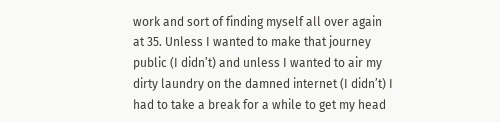work and sort of finding myself all over again at 35. Unless I wanted to make that journey public (I didn’t) and unless I wanted to air my dirty laundry on the damned internet (I didn’t) I had to take a break for a while to get my head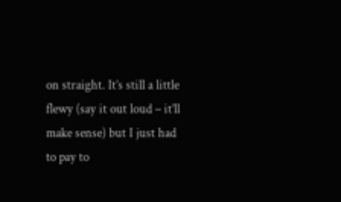on straight. It’s still a little flewy (say it out loud – it’ll make sense) but I just had to pay to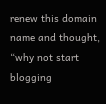renew this domain name and thought, “why not start blogging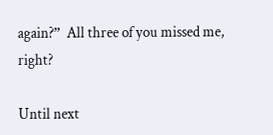again?”  All three of you missed me, right?

Until next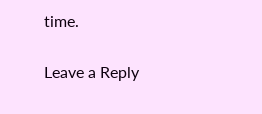time.

Leave a Reply